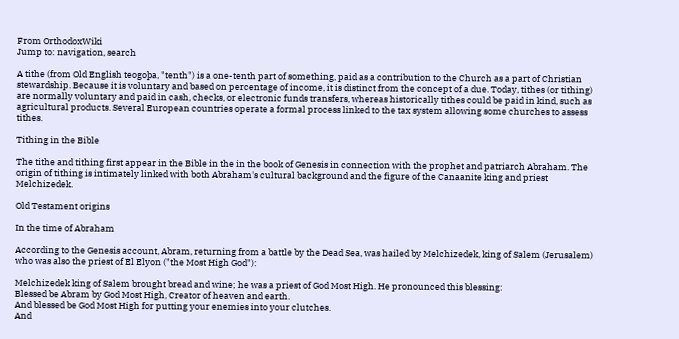From OrthodoxWiki
Jump to: navigation, search

A tithe (from Old English teogoþa, "tenth") is a one-tenth part of something, paid as a contribution to the Church as a part of Christian stewardship. Because it is voluntary and based on percentage of income, it is distinct from the concept of a due. Today, tithes (or tithing) are normally voluntary and paid in cash, checks, or electronic funds transfers, whereas historically tithes could be paid in kind, such as agricultural products. Several European countries operate a formal process linked to the tax system allowing some churches to assess tithes.

Tithing in the Bible

The tithe and tithing first appear in the Bible in the in the book of Genesis in connection with the prophet and patriarch Abraham. The origin of tithing is intimately linked with both Abraham's cultural background and the figure of the Canaanite king and priest Melchizedek.

Old Testament origins

In the time of Abraham

According to the Genesis account, Abram, returning from a battle by the Dead Sea, was hailed by Melchizedek, king of Salem (Jerusalem) who was also the priest of El Elyon ("the Most High God"):

Melchizedek king of Salem brought bread and wine; he was a priest of God Most High. He pronounced this blessing:
Blessed be Abram by God Most High, Creator of heaven and earth.
And blessed be God Most High for putting your enemies into your clutches.
And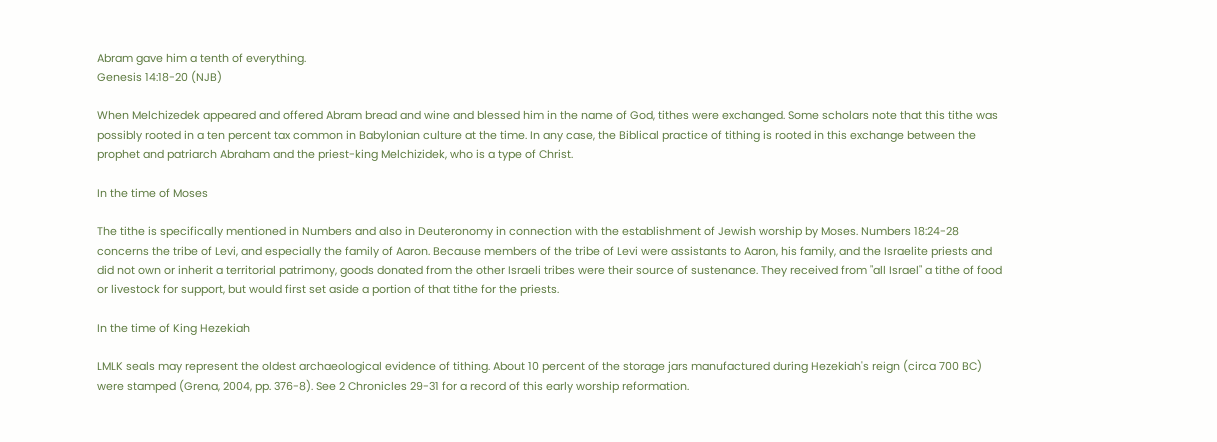Abram gave him a tenth of everything.
Genesis 14:18-20 (NJB)

When Melchizedek appeared and offered Abram bread and wine and blessed him in the name of God, tithes were exchanged. Some scholars note that this tithe was possibly rooted in a ten percent tax common in Babylonian culture at the time. In any case, the Biblical practice of tithing is rooted in this exchange between the prophet and patriarch Abraham and the priest-king Melchizidek, who is a type of Christ.

In the time of Moses

The tithe is specifically mentioned in Numbers and also in Deuteronomy in connection with the establishment of Jewish worship by Moses. Numbers 18:24-28 concerns the tribe of Levi, and especially the family of Aaron. Because members of the tribe of Levi were assistants to Aaron, his family, and the Israelite priests and did not own or inherit a territorial patrimony, goods donated from the other Israeli tribes were their source of sustenance. They received from "all Israel" a tithe of food or livestock for support, but would first set aside a portion of that tithe for the priests.

In the time of King Hezekiah

LMLK seals may represent the oldest archaeological evidence of tithing. About 10 percent of the storage jars manufactured during Hezekiah's reign (circa 700 BC) were stamped (Grena, 2004, pp. 376-8). See 2 Chronicles 29-31 for a record of this early worship reformation.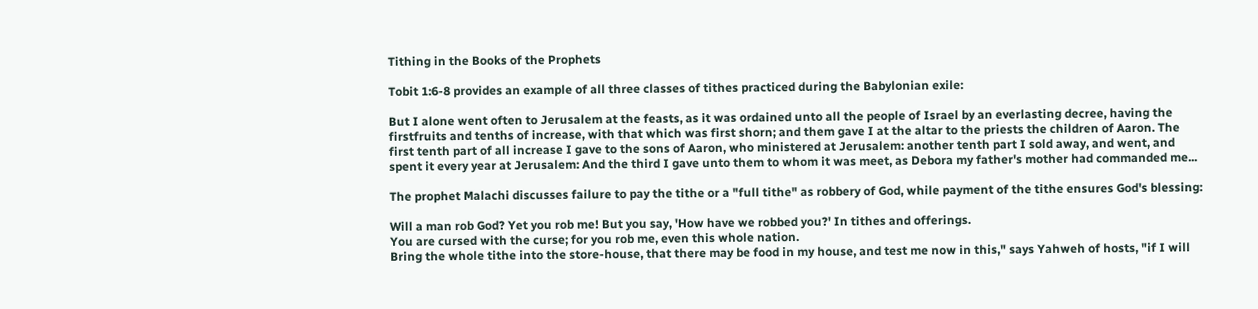Tithing in the Books of the Prophets

Tobit 1:6-8 provides an example of all three classes of tithes practiced during the Babylonian exile:

But I alone went often to Jerusalem at the feasts, as it was ordained unto all the people of Israel by an everlasting decree, having the firstfruits and tenths of increase, with that which was first shorn; and them gave I at the altar to the priests the children of Aaron. The first tenth part of all increase I gave to the sons of Aaron, who ministered at Jerusalem: another tenth part I sold away, and went, and spent it every year at Jerusalem: And the third I gave unto them to whom it was meet, as Debora my father's mother had commanded me...

The prophet Malachi discusses failure to pay the tithe or a "full tithe" as robbery of God, while payment of the tithe ensures God's blessing:

Will a man rob God? Yet you rob me! But you say, 'How have we robbed you?' In tithes and offerings.
You are cursed with the curse; for you rob me, even this whole nation.
Bring the whole tithe into the store-house, that there may be food in my house, and test me now in this," says Yahweh of hosts, "if I will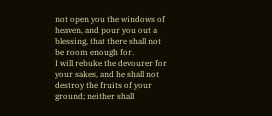not open you the windows of heaven, and pour you out a blessing, that there shall not be room enough for.
I will rebuke the devourer for your sakes, and he shall not destroy the fruits of your ground; neither shall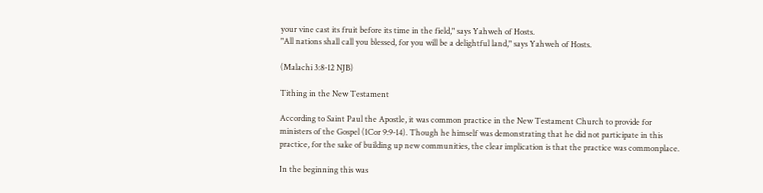your vine cast its fruit before its time in the field," says Yahweh of Hosts.
"All nations shall call you blessed, for you will be a delightful land," says Yahweh of Hosts.

(Malachi 3:8-12 NJB)

Tithing in the New Testament

According to Saint Paul the Apostle, it was common practice in the New Testament Church to provide for ministers of the Gospel (1Cor 9:9-14). Though he himself was demonstrating that he did not participate in this practice, for the sake of building up new communities, the clear implication is that the practice was commonplace.

In the beginning this was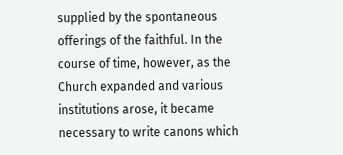supplied by the spontaneous offerings of the faithful. In the course of time, however, as the Church expanded and various institutions arose, it became necessary to write canons which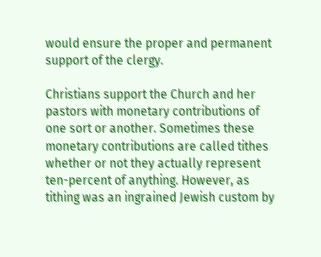would ensure the proper and permanent support of the clergy.

Christians support the Church and her pastors with monetary contributions of one sort or another. Sometimes these monetary contributions are called tithes whether or not they actually represent ten-percent of anything. However, as tithing was an ingrained Jewish custom by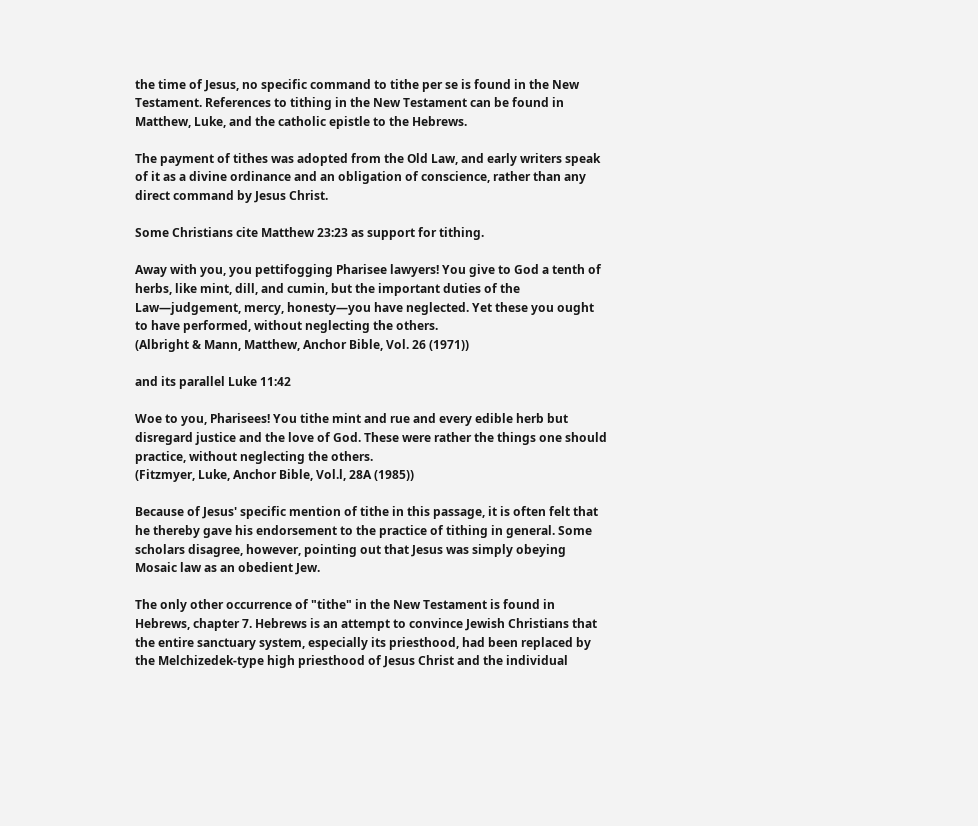the time of Jesus, no specific command to tithe per se is found in the New Testament. References to tithing in the New Testament can be found in Matthew, Luke, and the catholic epistle to the Hebrews.

The payment of tithes was adopted from the Old Law, and early writers speak of it as a divine ordinance and an obligation of conscience, rather than any direct command by Jesus Christ.

Some Christians cite Matthew 23:23 as support for tithing.

Away with you, you pettifogging Pharisee lawyers! You give to God a tenth of herbs, like mint, dill, and cumin, but the important duties of the Law—judgement, mercy, honesty—you have neglected. Yet these you ought to have performed, without neglecting the others.
(Albright & Mann, Matthew, Anchor Bible, Vol. 26 (1971))

and its parallel Luke 11:42

Woe to you, Pharisees! You tithe mint and rue and every edible herb but disregard justice and the love of God. These were rather the things one should practice, without neglecting the others.
(Fitzmyer, Luke, Anchor Bible, Vol.l, 28A (1985))

Because of Jesus' specific mention of tithe in this passage, it is often felt that he thereby gave his endorsement to the practice of tithing in general. Some scholars disagree, however, pointing out that Jesus was simply obeying Mosaic law as an obedient Jew.

The only other occurrence of "tithe" in the New Testament is found in Hebrews, chapter 7. Hebrews is an attempt to convince Jewish Christians that the entire sanctuary system, especially its priesthood, had been replaced by the Melchizedek-type high priesthood of Jesus Christ and the individual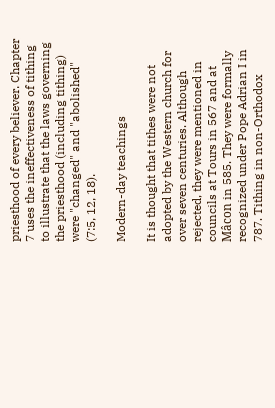priesthood of every believer. Chapter 7 uses the ineffectiveness of tithing to illustrate that the laws governing the priesthood (including tithing) were "changed" and "abolished" (7:5, 12, 18).

Modern-day teachings

It is thought that tithes were not adopted by the Western church for over seven centuries. Although rejected, they were mentioned in councils at Tours in 567 and at Mâcon in 585. They were formally recognized under Pope Adrian I in 787. Tithing in non-Orthodox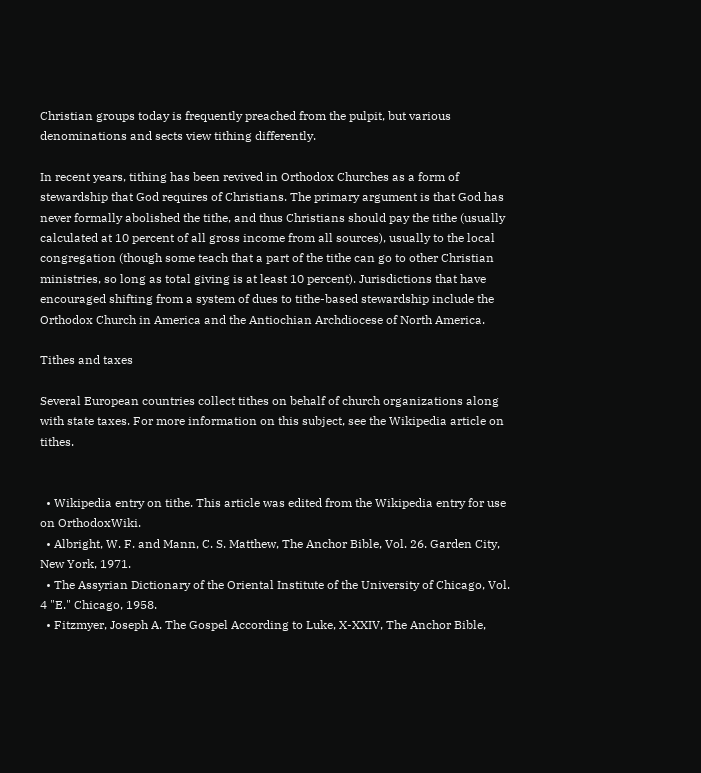Christian groups today is frequently preached from the pulpit, but various denominations and sects view tithing differently.

In recent years, tithing has been revived in Orthodox Churches as a form of stewardship that God requires of Christians. The primary argument is that God has never formally abolished the tithe, and thus Christians should pay the tithe (usually calculated at 10 percent of all gross income from all sources), usually to the local congregation (though some teach that a part of the tithe can go to other Christian ministries, so long as total giving is at least 10 percent). Jurisdictions that have encouraged shifting from a system of dues to tithe-based stewardship include the Orthodox Church in America and the Antiochian Archdiocese of North America.

Tithes and taxes

Several European countries collect tithes on behalf of church organizations along with state taxes. For more information on this subject, see the Wikipedia article on tithes.


  • Wikipedia entry on tithe. This article was edited from the Wikipedia entry for use on OrthodoxWiki.
  • Albright, W. F. and Mann, C. S. Matthew, The Anchor Bible, Vol. 26. Garden City, New York, 1971.
  • The Assyrian Dictionary of the Oriental Institute of the University of Chicago, Vol. 4 "E." Chicago, 1958.
  • Fitzmyer, Joseph A. The Gospel According to Luke, X-XXIV, The Anchor Bible,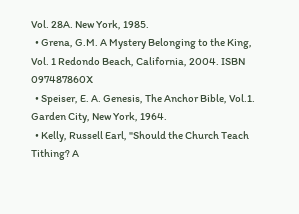Vol. 28A. New York, 1985.
  • Grena, G.M. A Mystery Belonging to the King, Vol. 1 Redondo Beach, California, 2004. ISBN 097487860X
  • Speiser, E. A. Genesis, The Anchor Bible, Vol.1. Garden City, New York, 1964.
  • Kelly, Russell Earl, "Should the Church Teach Tithing? A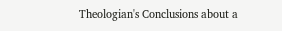Theologian's Conclusions about a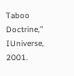Taboo Doctrine," IUniverse, 2001.